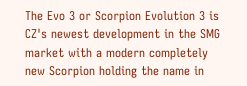The Evo 3 or Scorpion Evolution 3 is CZ's newest development in the SMG market with a modern completely new Scorpion holding the name in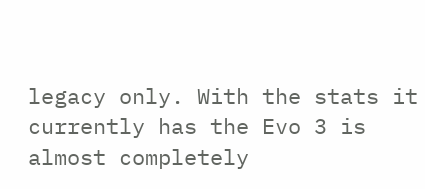legacy only. With the stats it currently has the Evo 3 is almost completely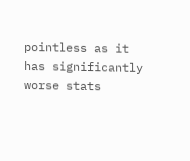pointless as it has significantly worse stats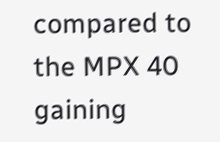compared to the MPX 40 gaining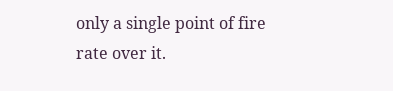only a single point of fire rate over it.